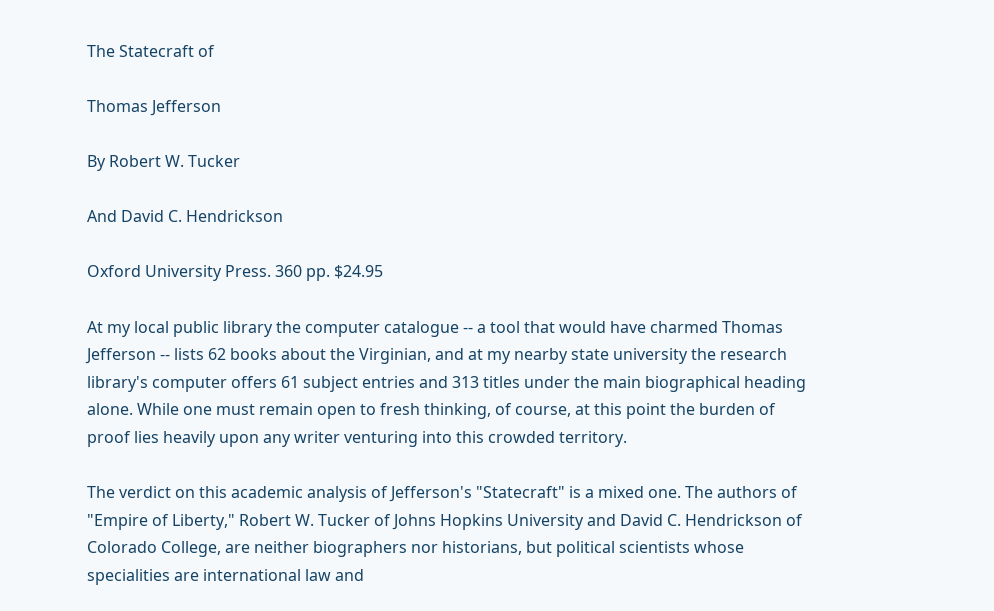The Statecraft of

Thomas Jefferson

By Robert W. Tucker

And David C. Hendrickson

Oxford University Press. 360 pp. $24.95

At my local public library the computer catalogue -- a tool that would have charmed Thomas Jefferson -- lists 62 books about the Virginian, and at my nearby state university the research library's computer offers 61 subject entries and 313 titles under the main biographical heading alone. While one must remain open to fresh thinking, of course, at this point the burden of proof lies heavily upon any writer venturing into this crowded territory.

The verdict on this academic analysis of Jefferson's "Statecraft" is a mixed one. The authors of "Empire of Liberty," Robert W. Tucker of Johns Hopkins University and David C. Hendrickson of Colorado College, are neither biographers nor historians, but political scientists whose specialities are international law and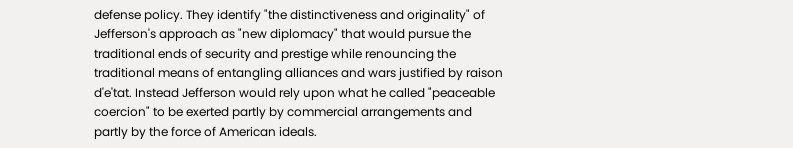defense policy. They identify "the distinctiveness and originality" of Jefferson's approach as "new diplomacy" that would pursue the traditional ends of security and prestige while renouncing the traditional means of entangling alliances and wars justified by raison d'e'tat. Instead Jefferson would rely upon what he called "peaceable coercion" to be exerted partly by commercial arrangements and partly by the force of American ideals.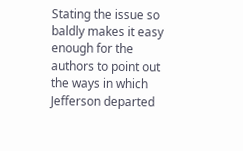Stating the issue so baldly makes it easy enough for the authors to point out the ways in which Jefferson departed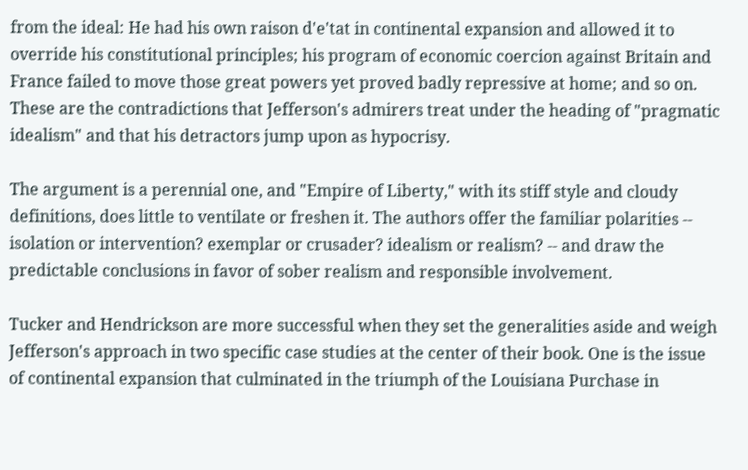from the ideal: He had his own raison d'e'tat in continental expansion and allowed it to override his constitutional principles; his program of economic coercion against Britain and France failed to move those great powers yet proved badly repressive at home; and so on. These are the contradictions that Jefferson's admirers treat under the heading of "pragmatic idealism" and that his detractors jump upon as hypocrisy.

The argument is a perennial one, and "Empire of Liberty," with its stiff style and cloudy definitions, does little to ventilate or freshen it. The authors offer the familiar polarities -- isolation or intervention? exemplar or crusader? idealism or realism? -- and draw the predictable conclusions in favor of sober realism and responsible involvement.

Tucker and Hendrickson are more successful when they set the generalities aside and weigh Jefferson's approach in two specific case studies at the center of their book. One is the issue of continental expansion that culminated in the triumph of the Louisiana Purchase in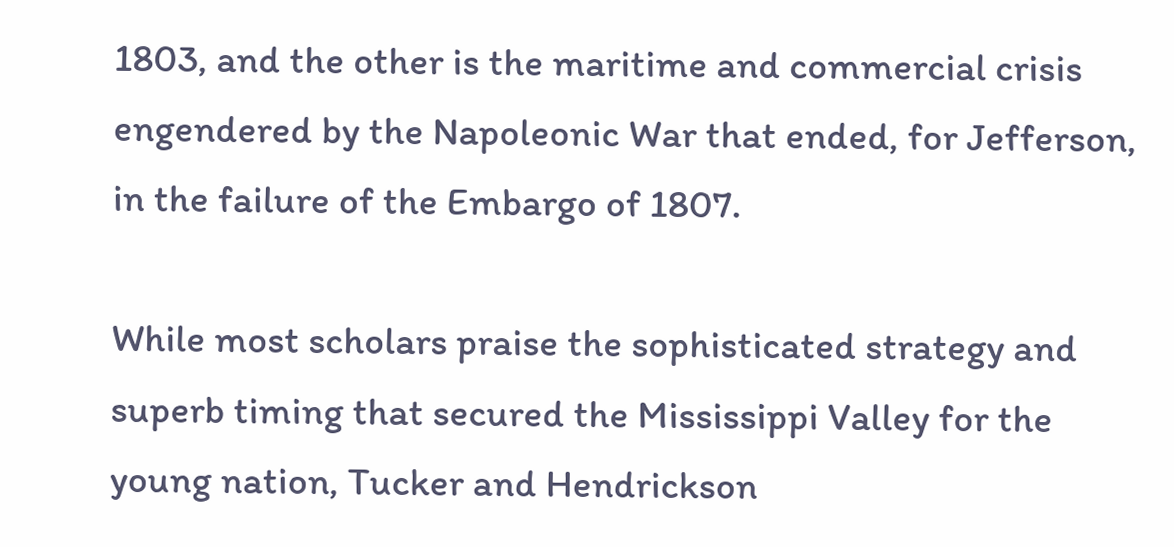1803, and the other is the maritime and commercial crisis engendered by the Napoleonic War that ended, for Jefferson, in the failure of the Embargo of 1807.

While most scholars praise the sophisticated strategy and superb timing that secured the Mississippi Valley for the young nation, Tucker and Hendrickson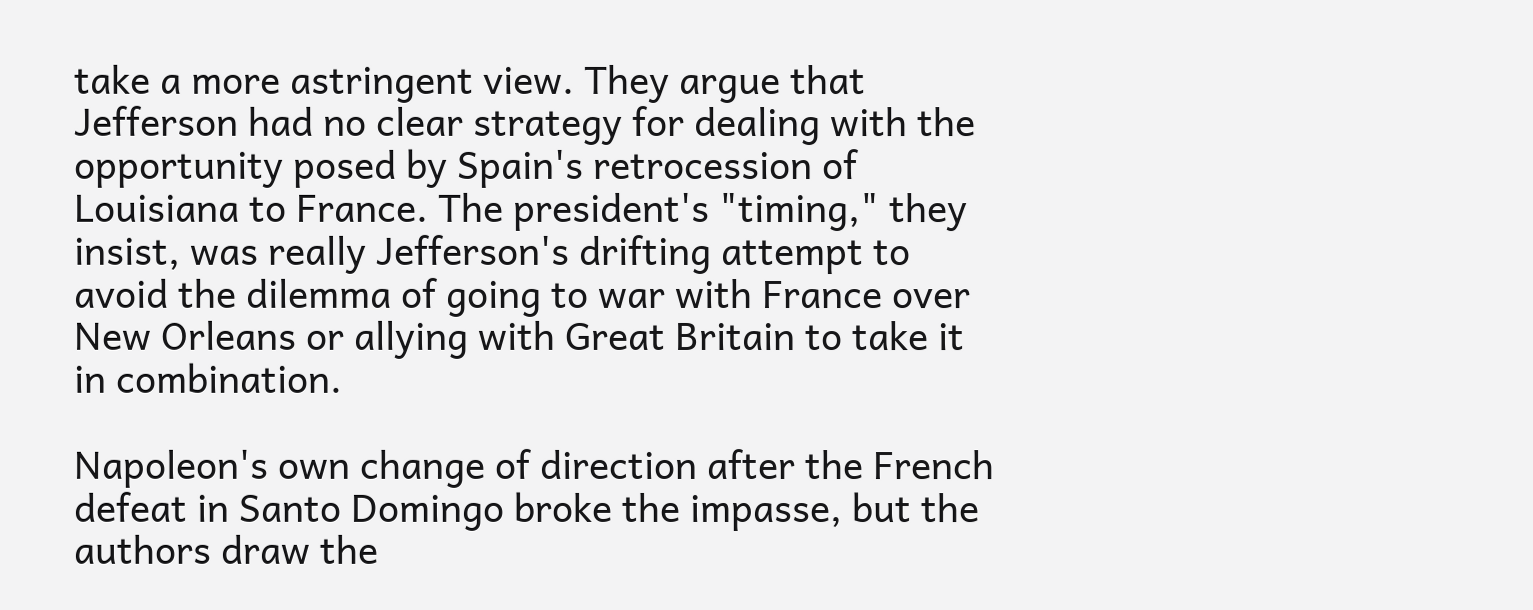take a more astringent view. They argue that Jefferson had no clear strategy for dealing with the opportunity posed by Spain's retrocession of Louisiana to France. The president's "timing," they insist, was really Jefferson's drifting attempt to avoid the dilemma of going to war with France over New Orleans or allying with Great Britain to take it in combination.

Napoleon's own change of direction after the French defeat in Santo Domingo broke the impasse, but the authors draw the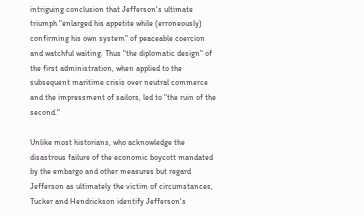intriguing conclusion that Jefferson's ultimate triumph "enlarged his appetite while (erroneously) confirming his own system" of peaceable coercion and watchful waiting. Thus "the diplomatic design" of the first administration, when applied to the subsequent maritime crisis over neutral commerce and the impressment of sailors, led to "the ruin of the second."

Unlike most historians, who acknowledge the disastrous failure of the economic boycott mandated by the embargo and other measures but regard Jefferson as ultimately the victim of circumstances, Tucker and Hendrickson identify Jefferson's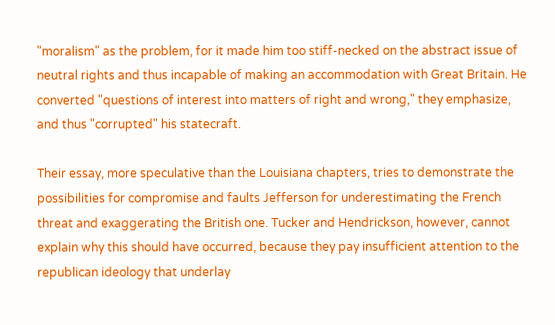"moralism" as the problem, for it made him too stiff-necked on the abstract issue of neutral rights and thus incapable of making an accommodation with Great Britain. He converted "questions of interest into matters of right and wrong," they emphasize, and thus "corrupted" his statecraft.

Their essay, more speculative than the Louisiana chapters, tries to demonstrate the possibilities for compromise and faults Jefferson for underestimating the French threat and exaggerating the British one. Tucker and Hendrickson, however, cannot explain why this should have occurred, because they pay insufficient attention to the republican ideology that underlay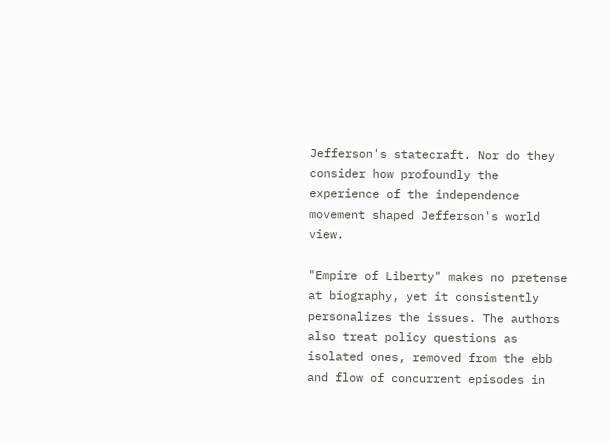Jefferson's statecraft. Nor do they consider how profoundly the experience of the independence movement shaped Jefferson's world view.

"Empire of Liberty" makes no pretense at biography, yet it consistently personalizes the issues. The authors also treat policy questions as isolated ones, removed from the ebb and flow of concurrent episodes in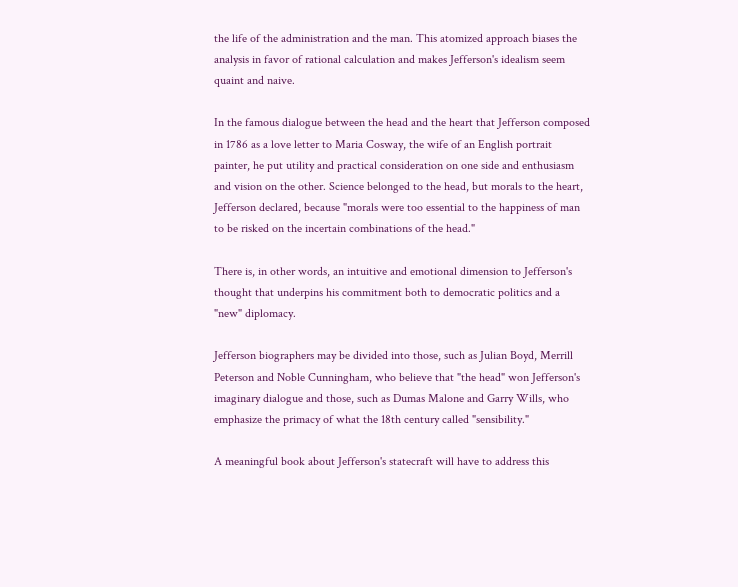the life of the administration and the man. This atomized approach biases the analysis in favor of rational calculation and makes Jefferson's idealism seem quaint and naive.

In the famous dialogue between the head and the heart that Jefferson composed in 1786 as a love letter to Maria Cosway, the wife of an English portrait painter, he put utility and practical consideration on one side and enthusiasm and vision on the other. Science belonged to the head, but morals to the heart, Jefferson declared, because "morals were too essential to the happiness of man to be risked on the incertain combinations of the head."

There is, in other words, an intuitive and emotional dimension to Jefferson's thought that underpins his commitment both to democratic politics and a "new" diplomacy.

Jefferson biographers may be divided into those, such as Julian Boyd, Merrill Peterson and Noble Cunningham, who believe that "the head" won Jefferson's imaginary dialogue and those, such as Dumas Malone and Garry Wills, who emphasize the primacy of what the 18th century called "sensibility."

A meaningful book about Jefferson's statecraft will have to address this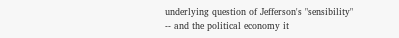underlying question of Jefferson's "sensibility" -- and the political economy it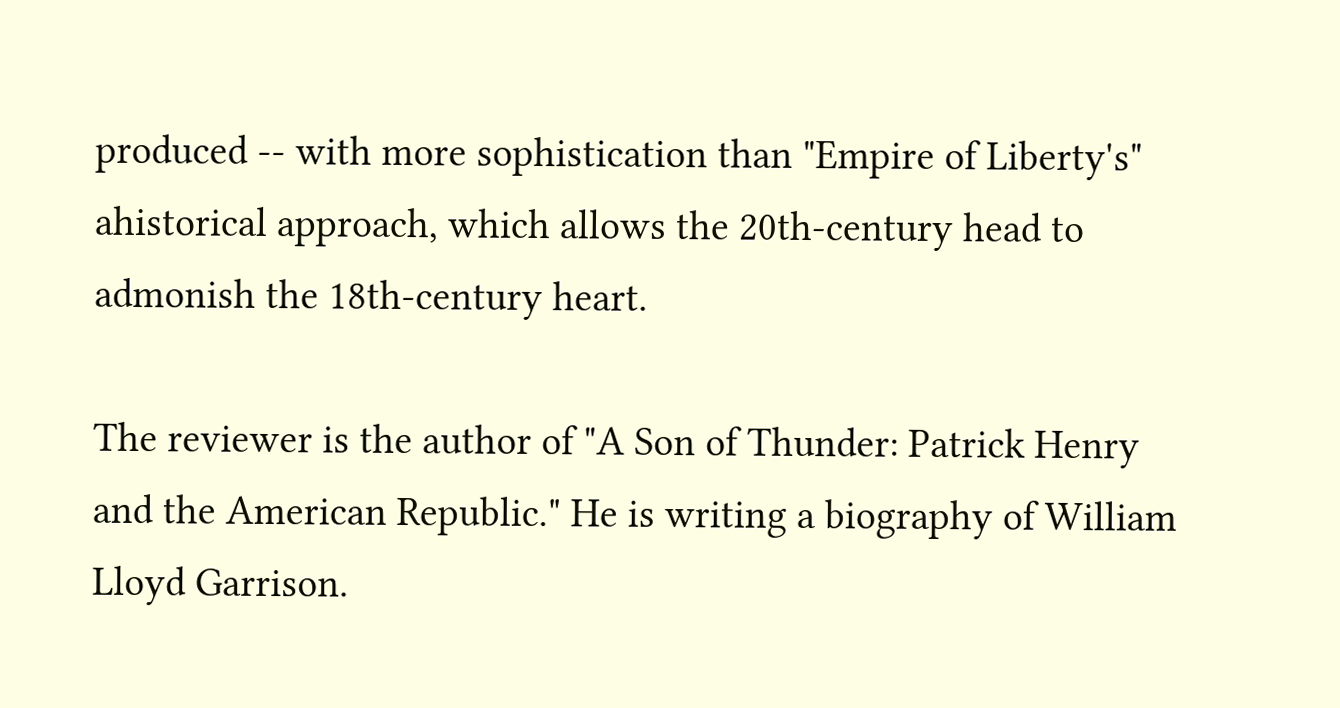produced -- with more sophistication than "Empire of Liberty's" ahistorical approach, which allows the 20th-century head to admonish the 18th-century heart.

The reviewer is the author of "A Son of Thunder: Patrick Henry and the American Republic." He is writing a biography of William Lloyd Garrison.